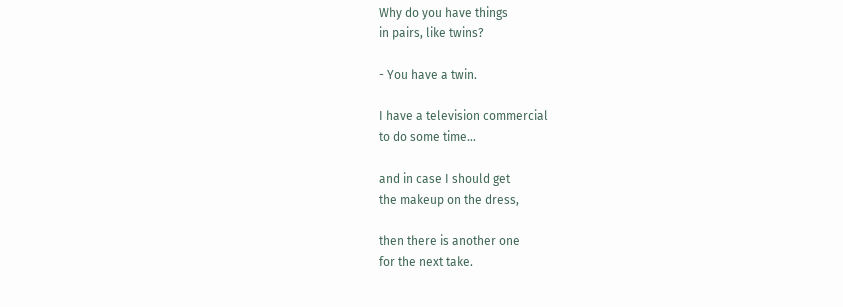Why do you have things
in pairs, like twins?

- You have a twin.

I have a television commercial
to do some time...

and in case I should get
the makeup on the dress,

then there is another one
for the next take.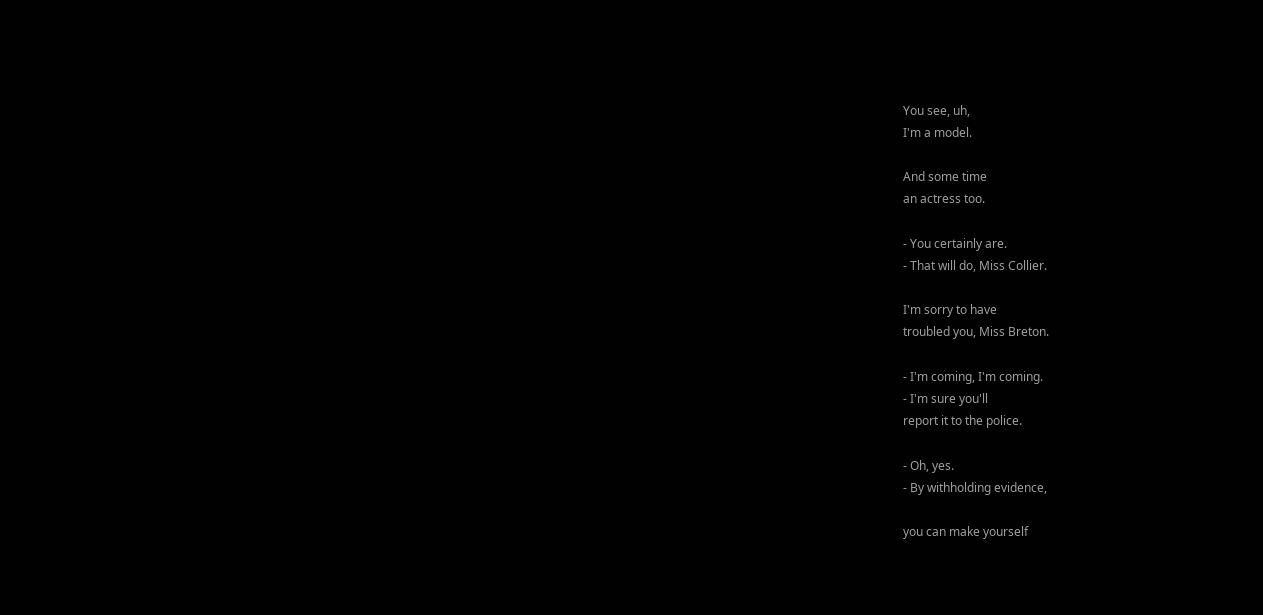You see, uh,
I'm a model.

And some time
an actress too.

- You certainly are.
- That will do, Miss Collier.

I'm sorry to have
troubled you, Miss Breton.

- I'm coming, I'm coming.
- I'm sure you'll
report it to the police.

- Oh, yes.
- By withholding evidence,

you can make yourself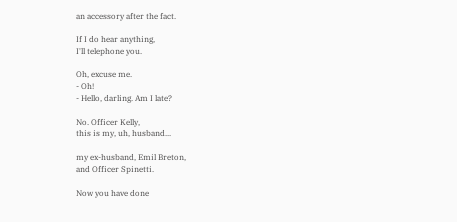an accessory after the fact.

If I do hear anything,
I'll telephone you.

Oh, excuse me.
- Oh!
- Hello, darling. Am I late?

No. Officer Kelly,
this is my, uh, husband...

my ex-husband, Emil Breton,
and Officer Spinetti.

Now you have done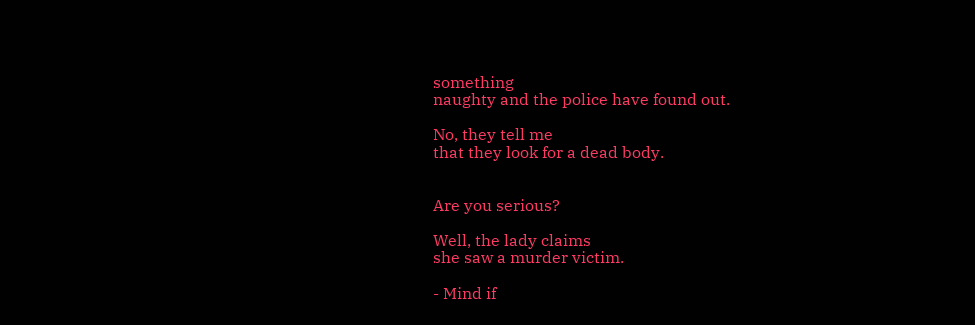something
naughty and the police have found out.

No, they tell me
that they look for a dead body.


Are you serious?

Well, the lady claims
she saw a murder victim.

- Mind if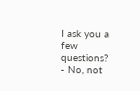I ask you a few questions?
- No, not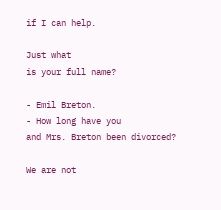if I can help.

Just what
is your full name?

- Emil Breton.
- How long have you
and Mrs. Breton been divorced?

We are not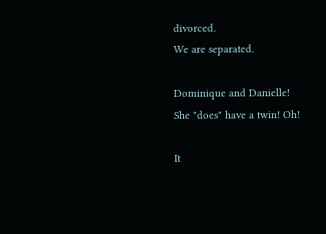divorced.
We are separated.

Dominique and Danielle!
She "does" have a twin! Oh!

It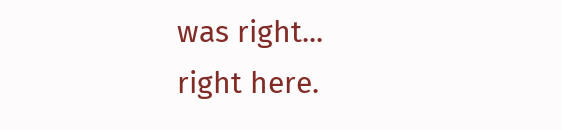was right...
right here.